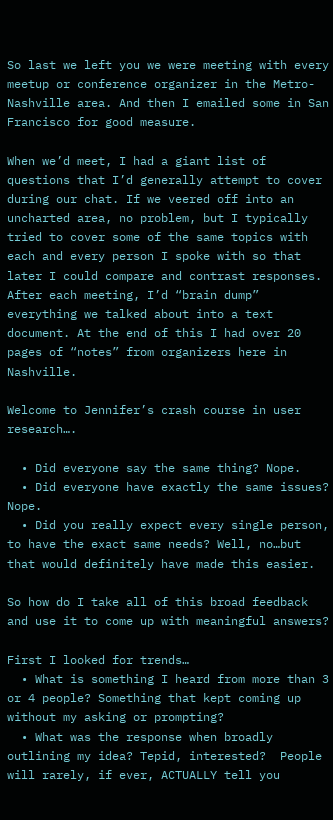So last we left you we were meeting with every meetup or conference organizer in the Metro-Nashville area. And then I emailed some in San Francisco for good measure.

When we’d meet, I had a giant list of questions that I’d generally attempt to cover during our chat. If we veered off into an uncharted area, no problem, but I typically tried to cover some of the same topics with each and every person I spoke with so that later I could compare and contrast responses. After each meeting, I’d “brain dump” everything we talked about into a text document. At the end of this I had over 20 pages of “notes” from organizers here in Nashville.

Welcome to Jennifer’s crash course in user research….

  • Did everyone say the same thing? Nope.
  • Did everyone have exactly the same issues? Nope.
  • Did you really expect every single person, to have the exact same needs? Well, no…but that would definitely have made this easier.

So how do I take all of this broad feedback and use it to come up with meaningful answers?

First I looked for trends…
  • What is something I heard from more than 3 or 4 people? Something that kept coming up without my asking or prompting?
  • What was the response when broadly outlining my idea? Tepid, interested?  People will rarely, if ever, ACTUALLY tell you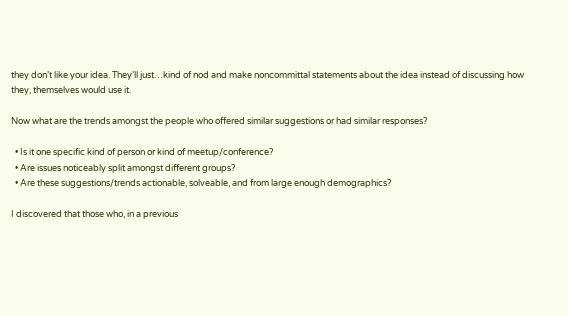they don’t like your idea. They’ll just…kind of nod and make noncommittal statements about the idea instead of discussing how they, themselves would use it.

Now what are the trends amongst the people who offered similar suggestions or had similar responses?

  • Is it one specific kind of person or kind of meetup/conference?
  • Are issues noticeably split amongst different groups?
  • Are these suggestions/trends actionable, solveable, and from large enough demographics?

I discovered that those who, in a previous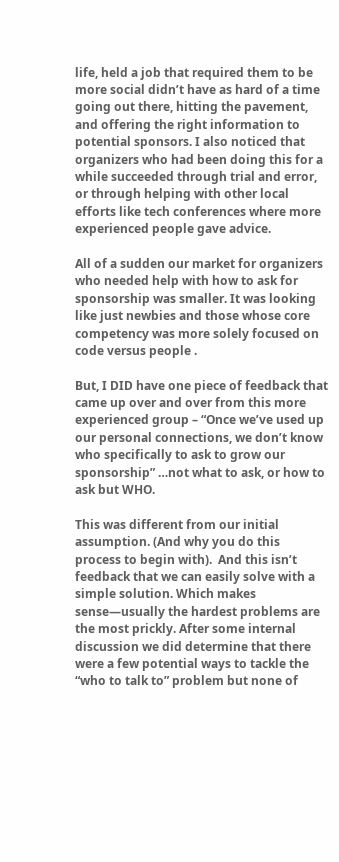life, held a job that required them to be more social didn’t have as hard of a time going out there, hitting the pavement, and offering the right information to potential sponsors. I also noticed that organizers who had been doing this for a while succeeded through trial and error, or through helping with other local efforts like tech conferences where more experienced people gave advice.

All of a sudden our market for organizers who needed help with how to ask for sponsorship was smaller. It was looking like just newbies and those whose core competency was more solely focused on code versus people .

But, I DID have one piece of feedback that came up over and over from this more experienced group – “Once we’ve used up our personal connections, we don’t know who specifically to ask to grow our sponsorship” …not what to ask, or how to ask but WHO.

This was different from our initial assumption. (And why you do this process to begin with).  And this isn’t feedback that we can easily solve with a simple solution. Which makes sense—usually the hardest problems are the most prickly. After some internal discussion we did determine that there were a few potential ways to tackle the “who to talk to” problem but none of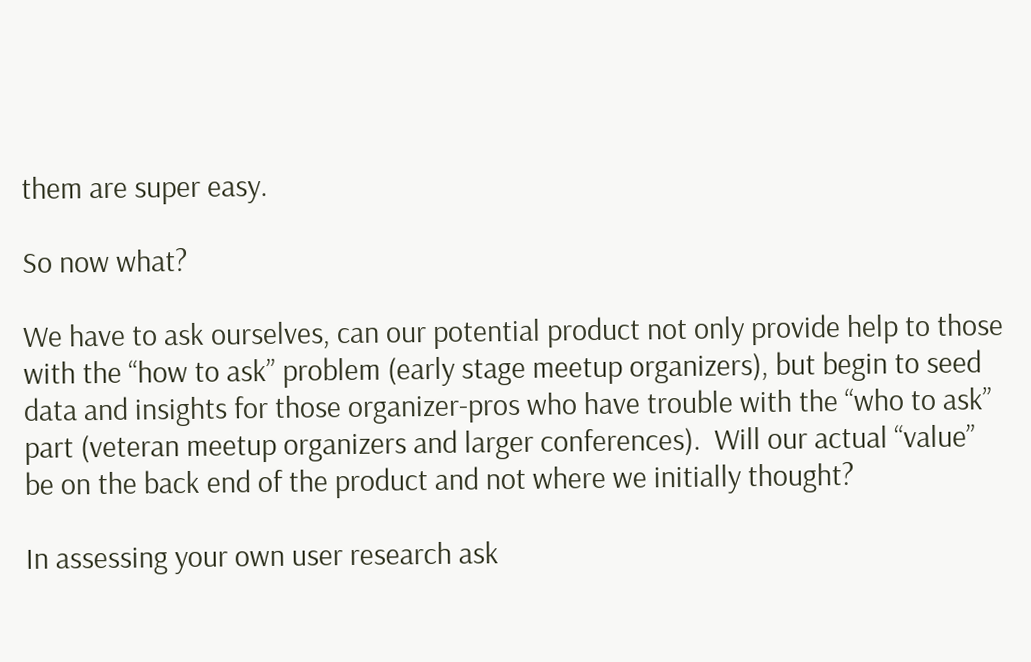them are super easy.

So now what?

We have to ask ourselves, can our potential product not only provide help to those with the “how to ask” problem (early stage meetup organizers), but begin to seed data and insights for those organizer-pros who have trouble with the “who to ask” part (veteran meetup organizers and larger conferences).  Will our actual “value” be on the back end of the product and not where we initially thought?

In assessing your own user research ask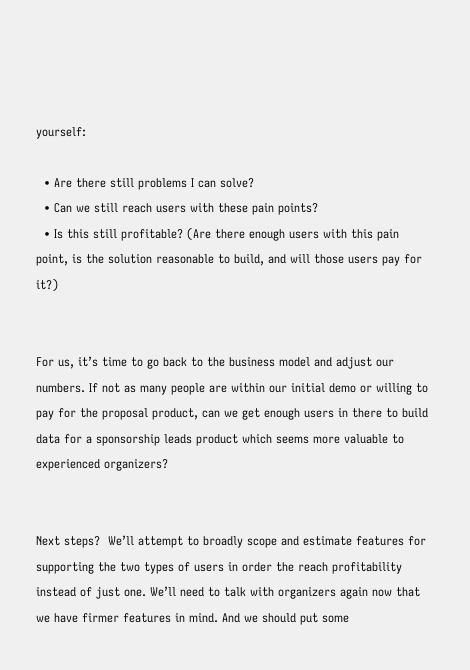yourself:

  • Are there still problems I can solve?
  • Can we still reach users with these pain points?
  • Is this still profitable? (Are there enough users with this pain point, is the solution reasonable to build, and will those users pay for it?)


For us, it’s time to go back to the business model and adjust our numbers. If not as many people are within our initial demo or willing to pay for the proposal product, can we get enough users in there to build data for a sponsorship leads product which seems more valuable to experienced organizers?


Next steps?  We’ll attempt to broadly scope and estimate features for supporting the two types of users in order the reach profitability instead of just one. We’ll need to talk with organizers again now that we have firmer features in mind. And we should put some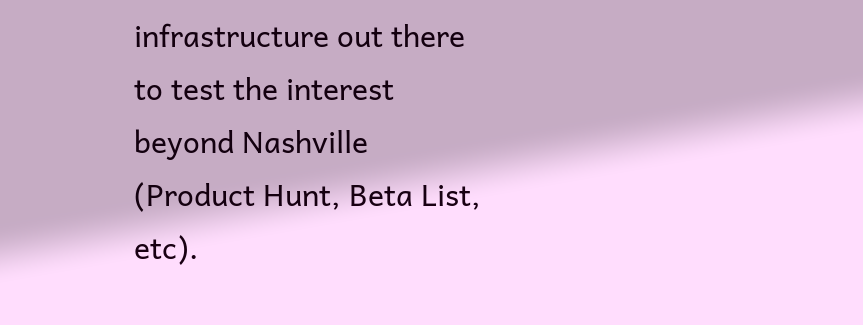infrastructure out there to test the interest beyond Nashville (Product Hunt, Beta List, etc).